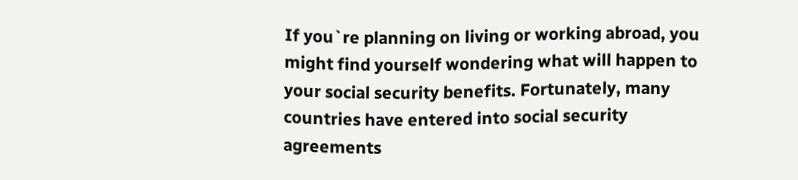If you`re planning on living or working abroad, you might find yourself wondering what will happen to your social security benefits. Fortunately, many countries have entered into social security agreements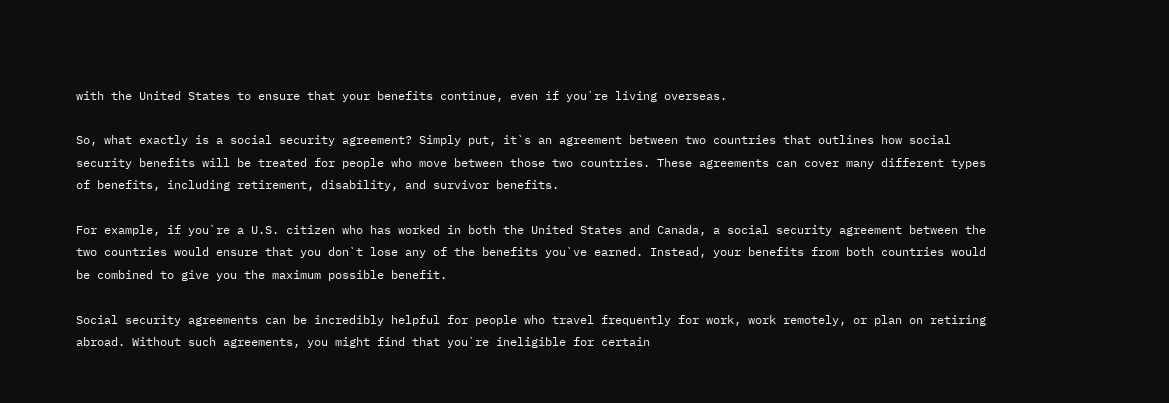with the United States to ensure that your benefits continue, even if you`re living overseas.

So, what exactly is a social security agreement? Simply put, it`s an agreement between two countries that outlines how social security benefits will be treated for people who move between those two countries. These agreements can cover many different types of benefits, including retirement, disability, and survivor benefits.

For example, if you`re a U.S. citizen who has worked in both the United States and Canada, a social security agreement between the two countries would ensure that you don`t lose any of the benefits you`ve earned. Instead, your benefits from both countries would be combined to give you the maximum possible benefit.

Social security agreements can be incredibly helpful for people who travel frequently for work, work remotely, or plan on retiring abroad. Without such agreements, you might find that you`re ineligible for certain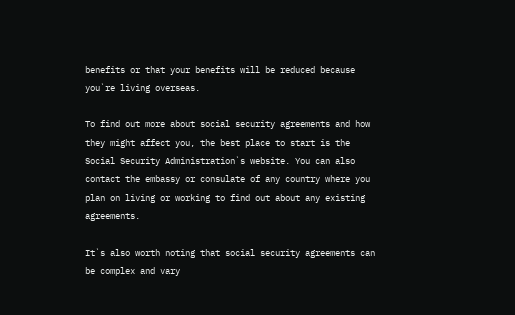benefits or that your benefits will be reduced because you`re living overseas.

To find out more about social security agreements and how they might affect you, the best place to start is the Social Security Administration`s website. You can also contact the embassy or consulate of any country where you plan on living or working to find out about any existing agreements.

It`s also worth noting that social security agreements can be complex and vary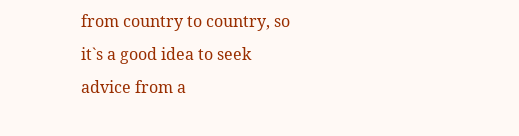from country to country, so it`s a good idea to seek advice from a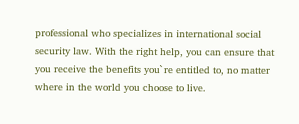professional who specializes in international social security law. With the right help, you can ensure that you receive the benefits you`re entitled to, no matter where in the world you choose to live.